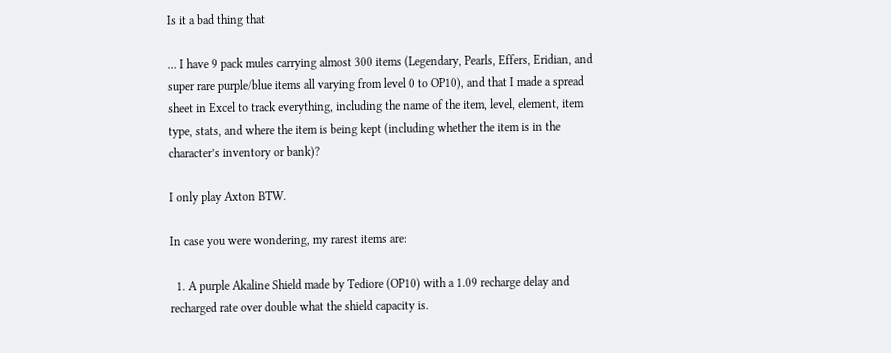Is it a bad thing that

… I have 9 pack mules carrying almost 300 items (Legendary, Pearls, Effers, Eridian, and super rare purple/blue items all varying from level 0 to OP10), and that I made a spread sheet in Excel to track everything, including the name of the item, level, element, item type, stats, and where the item is being kept (including whether the item is in the character’s inventory or bank)?

I only play Axton BTW.

In case you were wondering, my rarest items are:

  1. A purple Akaline Shield made by Tediore (OP10) with a 1.09 recharge delay and recharged rate over double what the shield capacity is.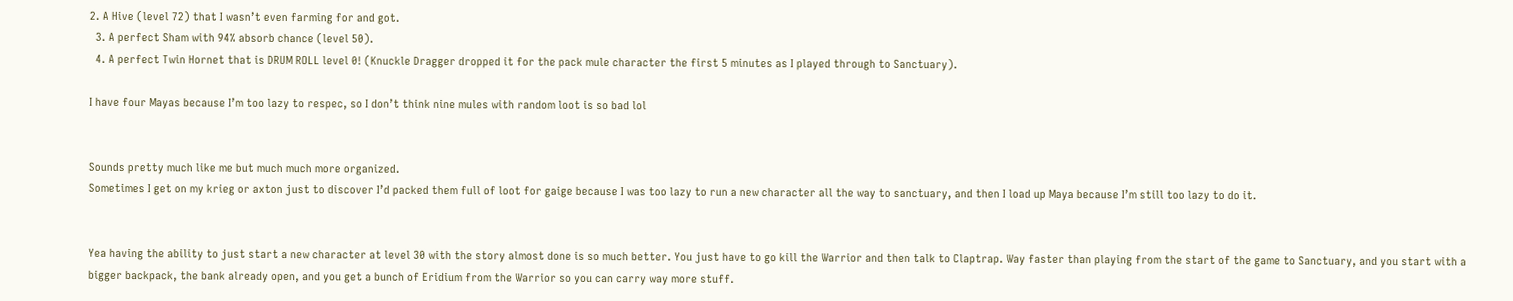2. A Hive (level 72) that I wasn’t even farming for and got.
  3. A perfect Sham with 94% absorb chance (level 50).
  4. A perfect Twin Hornet that is DRUM ROLL level 0! (Knuckle Dragger dropped it for the pack mule character the first 5 minutes as I played through to Sanctuary).

I have four Mayas because I’m too lazy to respec, so I don’t think nine mules with random loot is so bad lol


Sounds pretty much like me but much much more organized.
Sometimes I get on my krieg or axton just to discover I’d packed them full of loot for gaige because I was too lazy to run a new character all the way to sanctuary, and then I load up Maya because I’m still too lazy to do it.


Yea having the ability to just start a new character at level 30 with the story almost done is so much better. You just have to go kill the Warrior and then talk to Claptrap. Way faster than playing from the start of the game to Sanctuary, and you start with a bigger backpack, the bank already open, and you get a bunch of Eridium from the Warrior so you can carry way more stuff.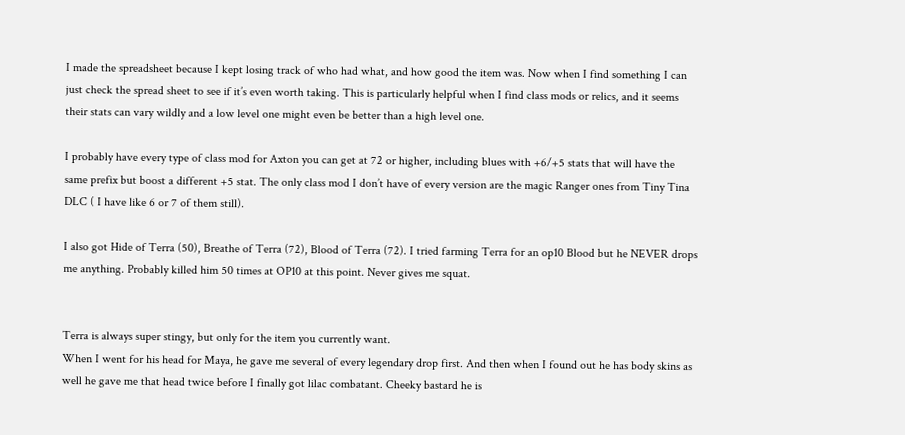I made the spreadsheet because I kept losing track of who had what, and how good the item was. Now when I find something I can just check the spread sheet to see if it’s even worth taking. This is particularly helpful when I find class mods or relics, and it seems their stats can vary wildly and a low level one might even be better than a high level one.

I probably have every type of class mod for Axton you can get at 72 or higher, including blues with +6/+5 stats that will have the same prefix but boost a different +5 stat. The only class mod I don’t have of every version are the magic Ranger ones from Tiny Tina DLC ( I have like 6 or 7 of them still).

I also got Hide of Terra (50), Breathe of Terra (72), Blood of Terra (72). I tried farming Terra for an op10 Blood but he NEVER drops me anything. Probably killed him 50 times at OP10 at this point. Never gives me squat.


Terra is always super stingy, but only for the item you currently want.
When I went for his head for Maya, he gave me several of every legendary drop first. And then when I found out he has body skins as well he gave me that head twice before I finally got lilac combatant. Cheeky bastard he is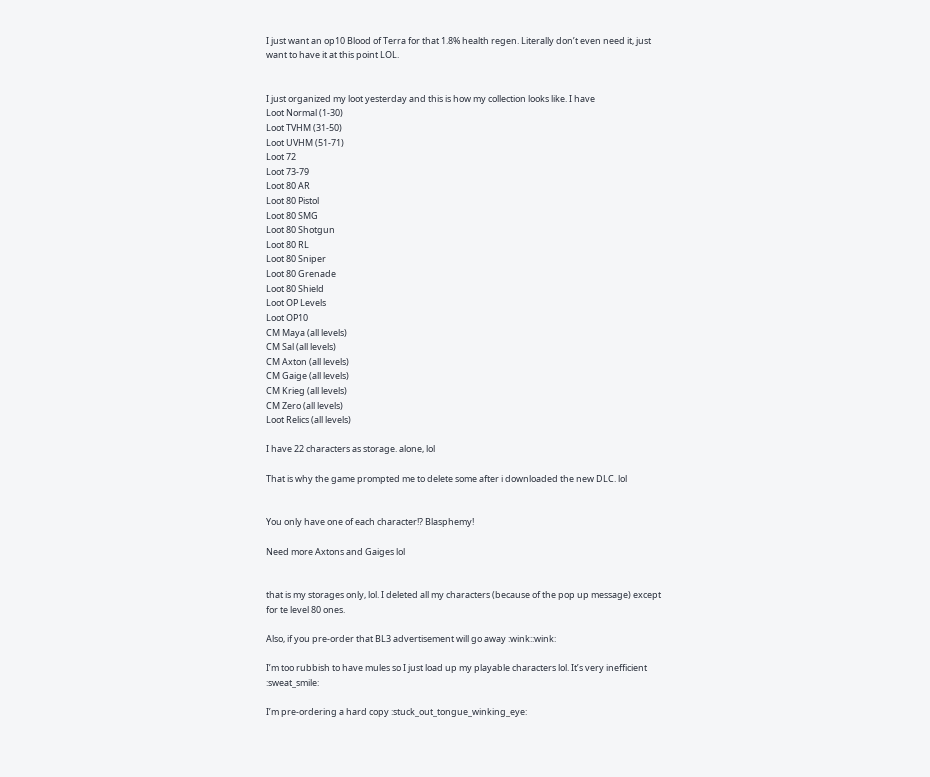I just want an op10 Blood of Terra for that 1.8% health regen. Literally don’t even need it, just want to have it at this point LOL.


I just organized my loot yesterday and this is how my collection looks like. I have
Loot Normal (1-30)
Loot TVHM (31-50)
Loot UVHM (51-71)
Loot 72
Loot 73-79
Loot 80 AR
Loot 80 Pistol
Loot 80 SMG
Loot 80 Shotgun
Loot 80 RL
Loot 80 Sniper
Loot 80 Grenade
Loot 80 Shield
Loot OP Levels
Loot OP10
CM Maya (all levels)
CM Sal (all levels)
CM Axton (all levels)
CM Gaige (all levels)
CM Krieg (all levels)
CM Zero (all levels)
Loot Relics (all levels)

I have 22 characters as storage. alone, lol

That is why the game prompted me to delete some after i downloaded the new DLC. lol


You only have one of each character!? Blasphemy!

Need more Axtons and Gaiges lol


that is my storages only, lol. I deleted all my characters (because of the pop up message) except for te level 80 ones.

Also, if you pre-order that BL3 advertisement will go away :wink::wink:

I’m too rubbish to have mules so I just load up my playable characters lol. It’s very inefficient :sweat_smile:

I’m pre-ordering a hard copy :stuck_out_tongue_winking_eye: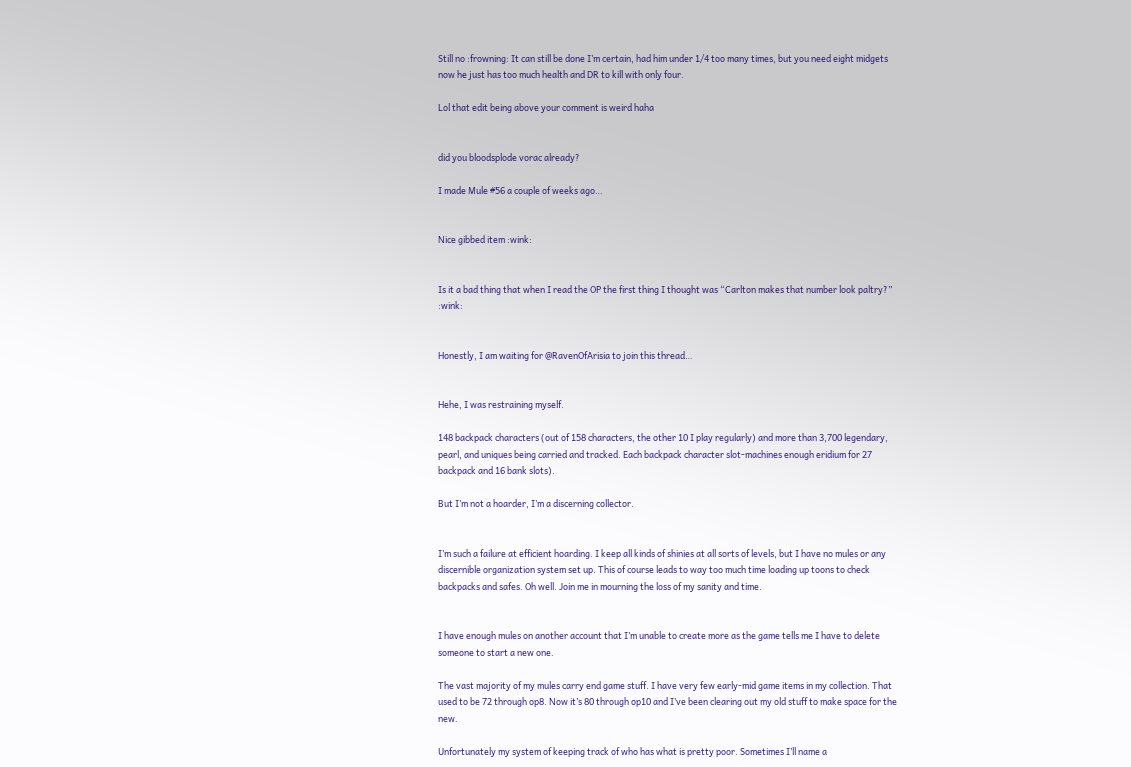Still no :frowning: It can still be done I’m certain, had him under 1/4 too many times, but you need eight midgets now he just has too much health and DR to kill with only four.

Lol that edit being above your comment is weird haha


did you bloodsplode vorac already?

I made Mule #56 a couple of weeks ago…


Nice gibbed item :wink:


Is it a bad thing that when I read the OP the first thing I thought was “Carlton makes that number look paltry?” :wink:


Honestly, I am waiting for @RavenOfArisia to join this thread…


Hehe, I was restraining myself.

148 backpack characters (out of 158 characters, the other 10 I play regularly) and more than 3,700 legendary, pearl, and uniques being carried and tracked. Each backpack character slot-machines enough eridium for 27 backpack and 16 bank slots).

But I’m not a hoarder, I’m a discerning collector.


I’m such a failure at efficient hoarding. I keep all kinds of shinies at all sorts of levels, but I have no mules or any discernible organization system set up. This of course leads to way too much time loading up toons to check backpacks and safes. Oh well. Join me in mourning the loss of my sanity and time.


I have enough mules on another account that I’m unable to create more as the game tells me I have to delete someone to start a new one.

The vast majority of my mules carry end game stuff. I have very few early-mid game items in my collection. That used to be 72 through op8. Now it’s 80 through op10 and I’ve been clearing out my old stuff to make space for the new.

Unfortunately my system of keeping track of who has what is pretty poor. Sometimes I’ll name a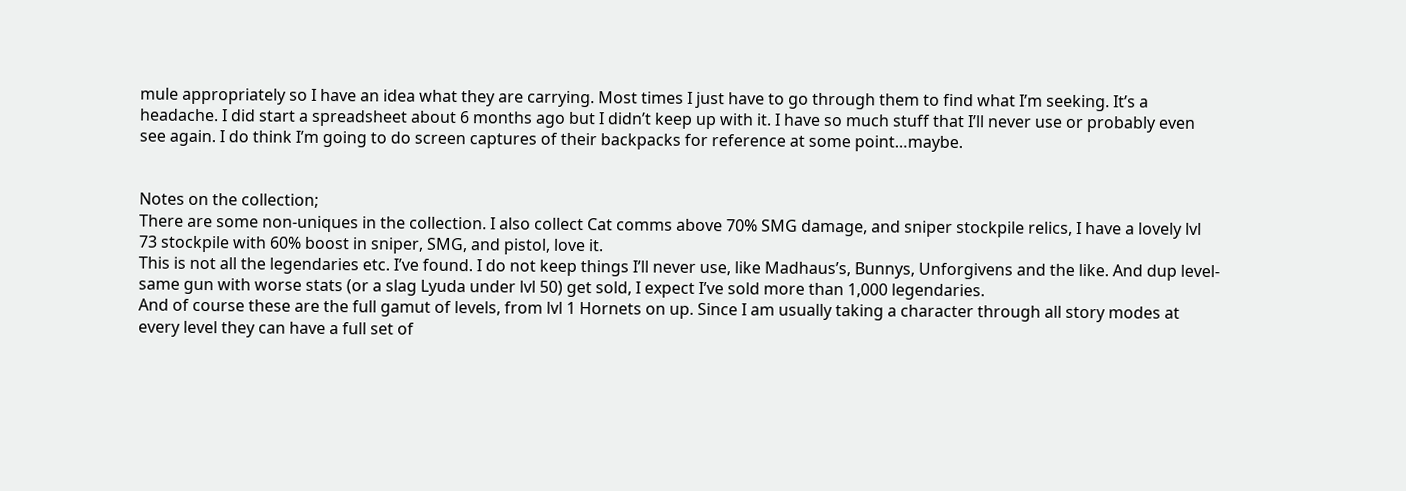mule appropriately so I have an idea what they are carrying. Most times I just have to go through them to find what I’m seeking. It’s a headache. I did start a spreadsheet about 6 months ago but I didn’t keep up with it. I have so much stuff that I’ll never use or probably even see again. I do think I’m going to do screen captures of their backpacks for reference at some point…maybe.


Notes on the collection;
There are some non-uniques in the collection. I also collect Cat comms above 70% SMG damage, and sniper stockpile relics, I have a lovely lvl 73 stockpile with 60% boost in sniper, SMG, and pistol, love it.
This is not all the legendaries etc. I’ve found. I do not keep things I’ll never use, like Madhaus’s, Bunnys, Unforgivens and the like. And dup level-same gun with worse stats (or a slag Lyuda under lvl 50) get sold, I expect I’ve sold more than 1,000 legendaries.
And of course these are the full gamut of levels, from lvl 1 Hornets on up. Since I am usually taking a character through all story modes at every level they can have a full set of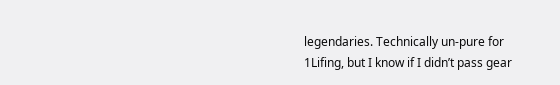legendaries. Technically un-pure for 1Lifing, but I know if I didn’t pass gear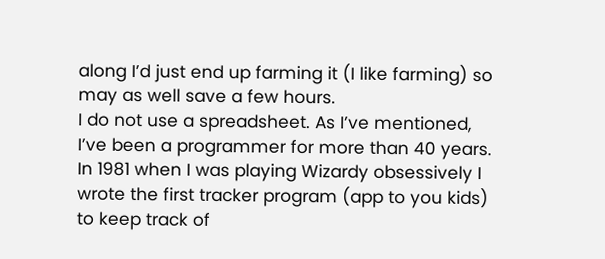along I’d just end up farming it (I like farming) so may as well save a few hours.
I do not use a spreadsheet. As I’ve mentioned, I’ve been a programmer for more than 40 years. In 1981 when I was playing Wizardy obsessively I wrote the first tracker program (app to you kids) to keep track of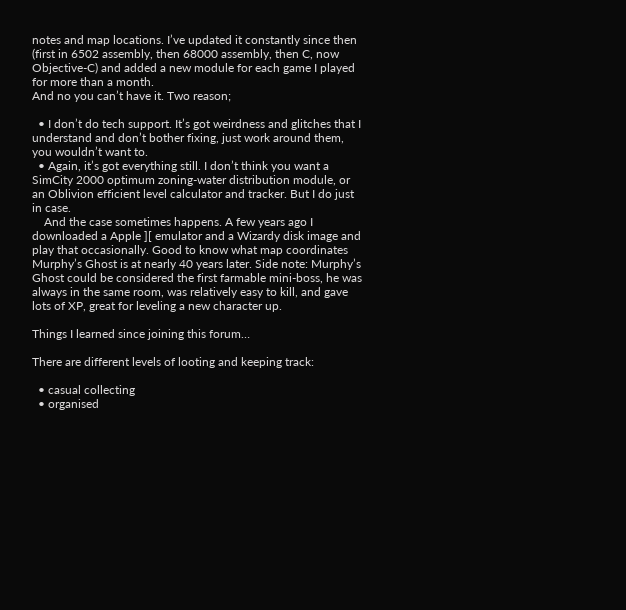notes and map locations. I’ve updated it constantly since then (first in 6502 assembly, then 68000 assembly, then C, now Objective-C) and added a new module for each game I played for more than a month.
And no you can’t have it. Two reason;

  • I don’t do tech support. It’s got weirdness and glitches that I understand and don’t bother fixing, just work around them, you wouldn’t want to.
  • Again, it’s got everything still. I don’t think you want a SimCity 2000 optimum zoning-water distribution module, or an Oblivion efficient level calculator and tracker. But I do just in case.
    And the case sometimes happens. A few years ago I downloaded a Apple ][ emulator and a Wizardy disk image and play that occasionally. Good to know what map coordinates Murphy’s Ghost is at nearly 40 years later. Side note: Murphy’s Ghost could be considered the first farmable mini-boss, he was always in the same room, was relatively easy to kill, and gave lots of XP, great for leveling a new character up.

Things I learned since joining this forum…

There are different levels of looting and keeping track:

  • casual collecting
  • organised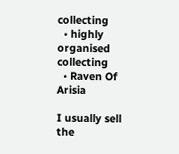collecting
  • highly organised collecting
  • Raven Of Arisia

I usually sell the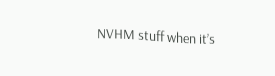NVHM stuff when it’s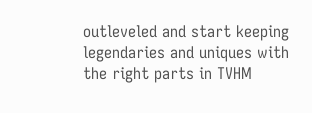outleveled and start keeping legendaries and uniques with the right parts in TVHM